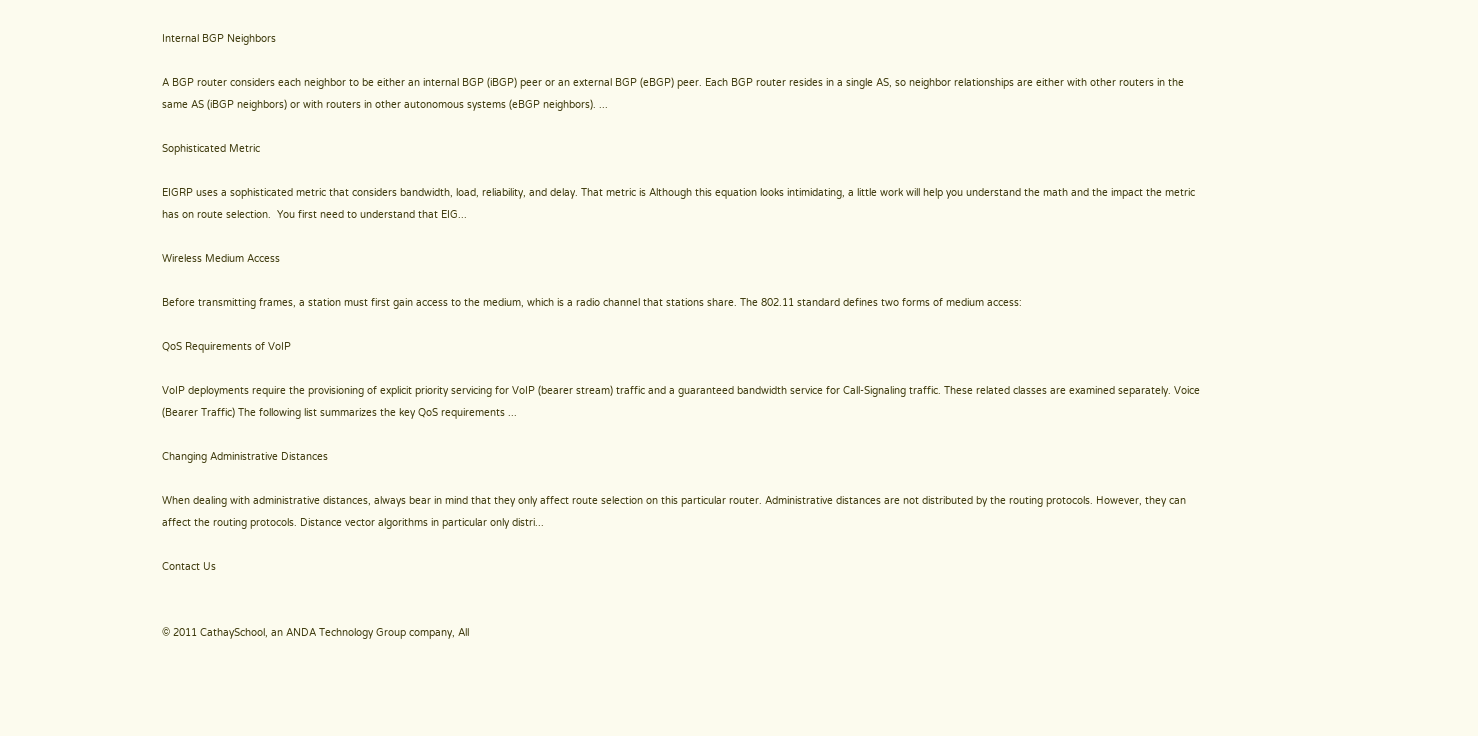Internal BGP Neighbors

A BGP router considers each neighbor to be either an internal BGP (iBGP) peer or an external BGP (eBGP) peer. Each BGP router resides in a single AS, so neighbor relationships are either with other routers in the same AS (iBGP neighbors) or with routers in other autonomous systems (eBGP neighbors). ...

Sophisticated Metric

EIGRP uses a sophisticated metric that considers bandwidth, load, reliability, and delay. That metric is Although this equation looks intimidating, a little work will help you understand the math and the impact the metric has on route selection.  You first need to understand that EIG...

Wireless Medium Access

Before transmitting frames, a station must first gain access to the medium, which is a radio channel that stations share. The 802.11 standard defines two forms of medium access:

QoS Requirements of VoIP

VoIP deployments require the provisioning of explicit priority servicing for VoIP (bearer stream) traffic and a guaranteed bandwidth service for Call-Signaling traffic. These related classes are examined separately. Voice (Bearer Traffic) The following list summarizes the key QoS requirements ...

Changing Administrative Distances

When dealing with administrative distances, always bear in mind that they only affect route selection on this particular router. Administrative distances are not distributed by the routing protocols. However, they can affect the routing protocols. Distance vector algorithms in particular only distri...

Contact Us


© 2011 CathaySchool, an ANDA Technology Group company, All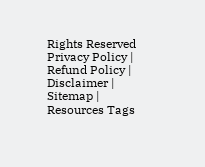Rights Reserved Privacy Policy | Refund Policy | Disclaimer | Sitemap | Resources Tags